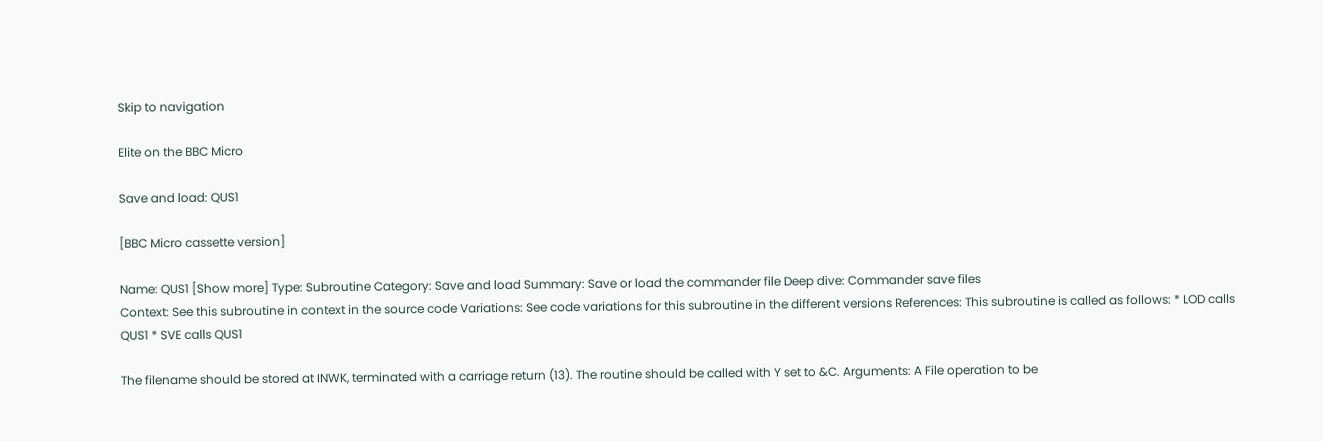Skip to navigation

Elite on the BBC Micro

Save and load: QUS1

[BBC Micro cassette version]

Name: QUS1 [Show more] Type: Subroutine Category: Save and load Summary: Save or load the commander file Deep dive: Commander save files
Context: See this subroutine in context in the source code Variations: See code variations for this subroutine in the different versions References: This subroutine is called as follows: * LOD calls QUS1 * SVE calls QUS1

The filename should be stored at INWK, terminated with a carriage return (13). The routine should be called with Y set to &C. Arguments: A File operation to be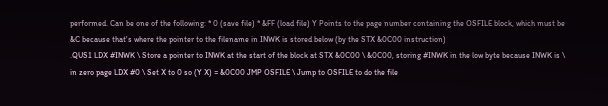performed. Can be one of the following: * 0 (save file) * &FF (load file) Y Points to the page number containing the OSFILE block, which must be &C because that's where the pointer to the filename in INWK is stored below (by the STX &0C00 instruction)
.QUS1 LDX #INWK \ Store a pointer to INWK at the start of the block at STX &0C00 \ &0C00, storing #INWK in the low byte because INWK is \ in zero page LDX #0 \ Set X to 0 so (Y X) = &0C00 JMP OSFILE \ Jump to OSFILE to do the file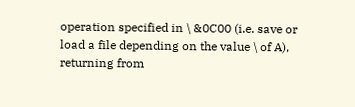operation specified in \ &0C00 (i.e. save or load a file depending on the value \ of A), returning from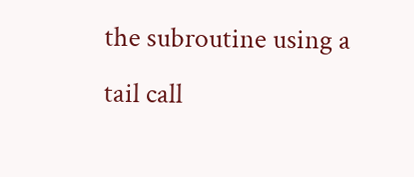the subroutine using a tail call